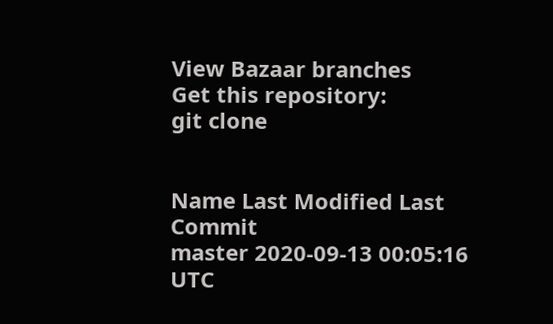View Bazaar branches
Get this repository:
git clone


Name Last Modified Last Commit
master 2020-09-13 00:05:16 UTC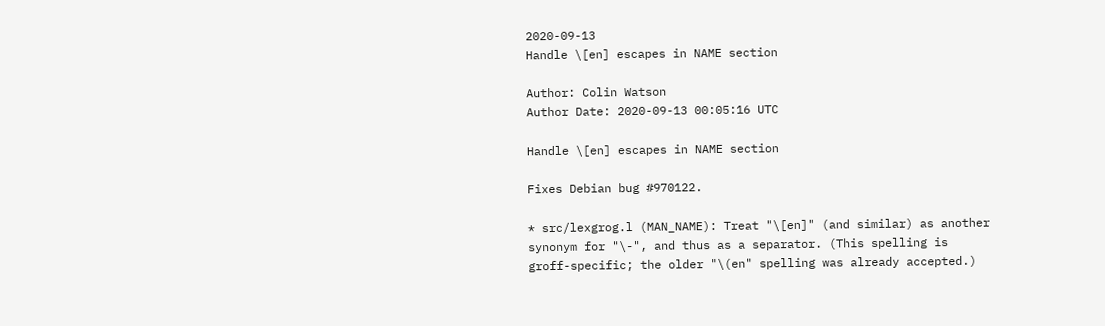2020-09-13
Handle \[en] escapes in NAME section

Author: Colin Watson
Author Date: 2020-09-13 00:05:16 UTC

Handle \[en] escapes in NAME section

Fixes Debian bug #970122.

* src/lexgrog.l (MAN_NAME): Treat "\[en]" (and similar) as another
synonym for "\-", and thus as a separator. (This spelling is
groff-specific; the older "\(en" spelling was already accepted.)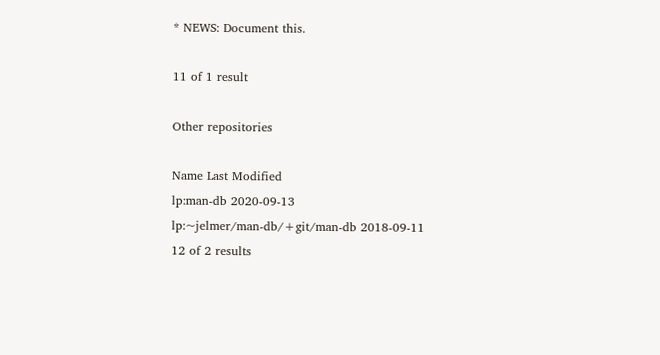* NEWS: Document this.

11 of 1 result

Other repositories

Name Last Modified
lp:man-db 2020-09-13
lp:~jelmer/man-db/+git/man-db 2018-09-11
12 of 2 results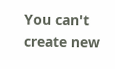You can't create new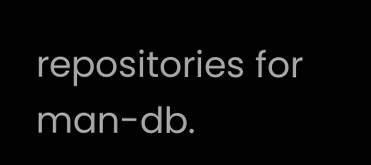repositories for man-db.